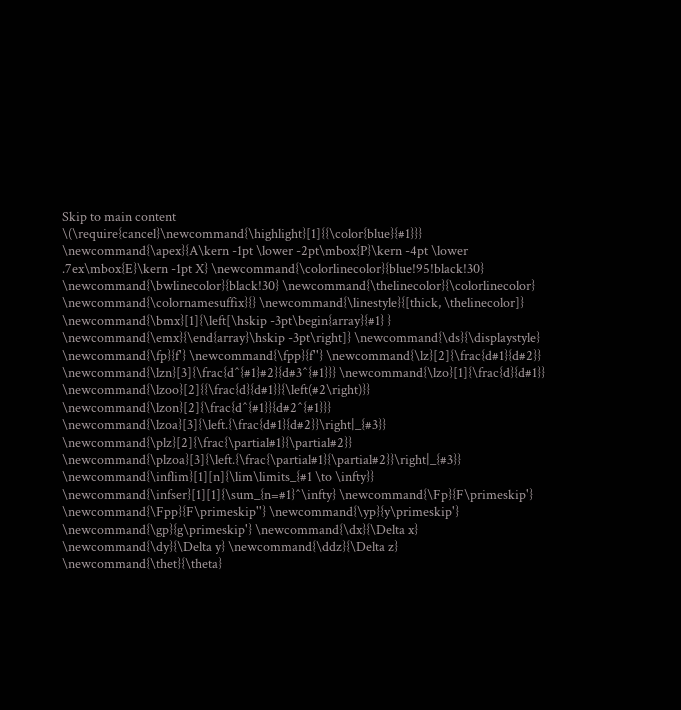Skip to main content
\(\require{cancel}\newcommand{\highlight}[1]{{\color{blue}{#1}}} \newcommand{\apex}{A\kern -1pt \lower -2pt\mbox{P}\kern -4pt \lower .7ex\mbox{E}\kern -1pt X} \newcommand{\colorlinecolor}{blue!95!black!30} \newcommand{\bwlinecolor}{black!30} \newcommand{\thelinecolor}{\colorlinecolor} \newcommand{\colornamesuffix}{} \newcommand{\linestyle}{[thick, \thelinecolor]} \newcommand{\bmx}[1]{\left[\hskip -3pt\begin{array}{#1} } \newcommand{\emx}{\end{array}\hskip -3pt\right]} \newcommand{\ds}{\displaystyle} \newcommand{\fp}{f'} \newcommand{\fpp}{f''} \newcommand{\lz}[2]{\frac{d#1}{d#2}} \newcommand{\lzn}[3]{\frac{d^{#1}#2}{d#3^{#1}}} \newcommand{\lzo}[1]{\frac{d}{d#1}} \newcommand{\lzoo}[2]{{\frac{d}{d#1}}{\left(#2\right)}} \newcommand{\lzon}[2]{\frac{d^{#1}}{d#2^{#1}}} \newcommand{\lzoa}[3]{\left.{\frac{d#1}{d#2}}\right|_{#3}} \newcommand{\plz}[2]{\frac{\partial#1}{\partial#2}} \newcommand{\plzoa}[3]{\left.{\frac{\partial#1}{\partial#2}}\right|_{#3}} \newcommand{\inflim}[1][n]{\lim\limits_{#1 \to \infty}} \newcommand{\infser}[1][1]{\sum_{n=#1}^\infty} \newcommand{\Fp}{F\primeskip'} \newcommand{\Fpp}{F\primeskip''} \newcommand{\yp}{y\primeskip'} \newcommand{\gp}{g\primeskip'} \newcommand{\dx}{\Delta x} \newcommand{\dy}{\Delta y} \newcommand{\ddz}{\Delta z} \newcommand{\thet}{\theta}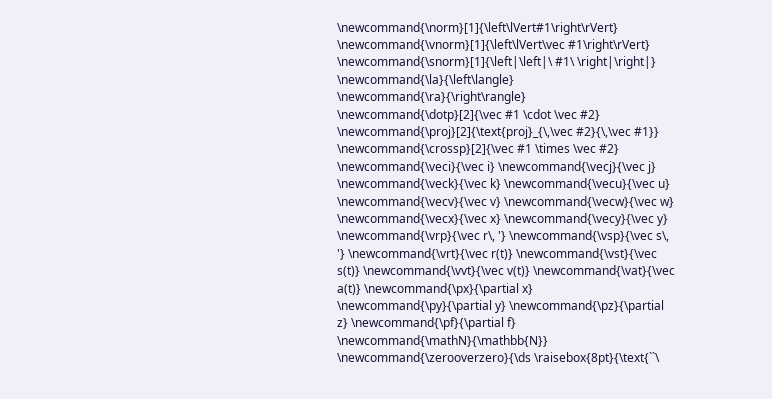\newcommand{\norm}[1]{\left\lVert#1\right\rVert} \newcommand{\vnorm}[1]{\left\lVert\vec #1\right\rVert} \newcommand{\snorm}[1]{\left|\left|\ #1\ \right|\right|} \newcommand{\la}{\left\langle} \newcommand{\ra}{\right\rangle} \newcommand{\dotp}[2]{\vec #1 \cdot \vec #2} \newcommand{\proj}[2]{\text{proj}_{\,\vec #2}{\,\vec #1}} \newcommand{\crossp}[2]{\vec #1 \times \vec #2} \newcommand{\veci}{\vec i} \newcommand{\vecj}{\vec j} \newcommand{\veck}{\vec k} \newcommand{\vecu}{\vec u} \newcommand{\vecv}{\vec v} \newcommand{\vecw}{\vec w} \newcommand{\vecx}{\vec x} \newcommand{\vecy}{\vec y} \newcommand{\vrp}{\vec r\, '} \newcommand{\vsp}{\vec s\, '} \newcommand{\vrt}{\vec r(t)} \newcommand{\vst}{\vec s(t)} \newcommand{\vvt}{\vec v(t)} \newcommand{\vat}{\vec a(t)} \newcommand{\px}{\partial x} \newcommand{\py}{\partial y} \newcommand{\pz}{\partial z} \newcommand{\pf}{\partial f} \newcommand{\mathN}{\mathbb{N}} \newcommand{\zerooverzero}{\ds \raisebox{8pt}{\text{``\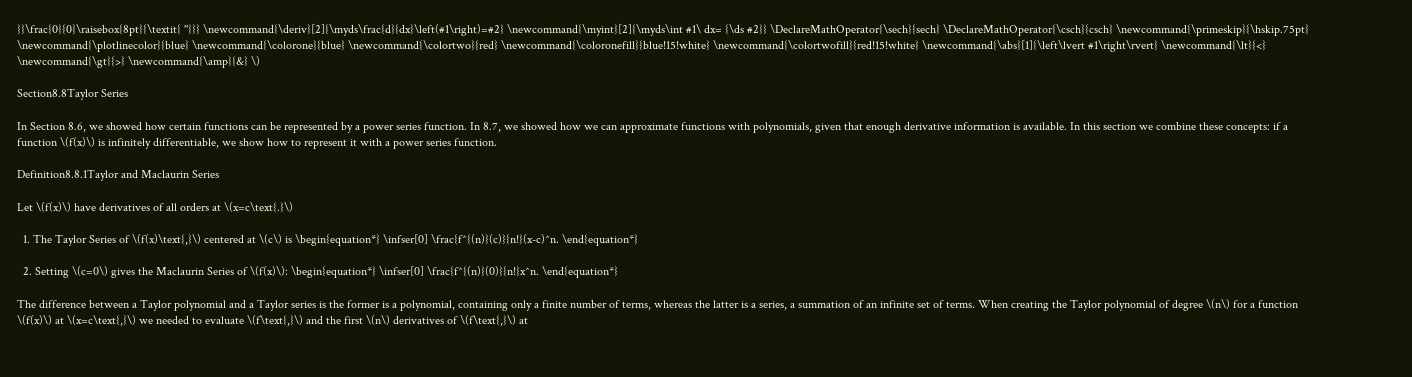}}\frac{0}{0}\raisebox{8pt}{\textit{ ''}}} \newcommand{\deriv}[2]{\myds\frac{d}{dx}\left(#1\right)=#2} \newcommand{\myint}[2]{\myds\int #1\ dx= {\ds #2}} \DeclareMathOperator{\sech}{sech} \DeclareMathOperator{\csch}{csch} \newcommand{\primeskip}{\hskip.75pt} \newcommand{\plotlinecolor}{blue} \newcommand{\colorone}{blue} \newcommand{\colortwo}{red} \newcommand{\coloronefill}{blue!15!white} \newcommand{\colortwofill}{red!15!white} \newcommand{\abs}[1]{\left\lvert #1\right\rvert} \newcommand{\lt}{<} \newcommand{\gt}{>} \newcommand{\amp}{&} \)

Section8.8Taylor Series

In Section 8.6, we showed how certain functions can be represented by a power series function. In 8.7, we showed how we can approximate functions with polynomials, given that enough derivative information is available. In this section we combine these concepts: if a function \(f(x)\) is infinitely differentiable, we show how to represent it with a power series function.

Definition8.8.1Taylor and Maclaurin Series

Let \(f(x)\) have derivatives of all orders at \(x=c\text{.}\)

  1. The Taylor Series of \(f(x)\text{,}\) centered at \(c\) is \begin{equation*} \infser[0] \frac{f^{(n)}(c)}{n!}(x-c)^n. \end{equation*}

  2. Setting \(c=0\) gives the Maclaurin Series of \(f(x)\): \begin{equation*} \infser[0] \frac{f^{(n)}(0)}{n!}x^n. \end{equation*}

The difference between a Taylor polynomial and a Taylor series is the former is a polynomial, containing only a finite number of terms, whereas the latter is a series, a summation of an infinite set of terms. When creating the Taylor polynomial of degree \(n\) for a function \(f(x)\) at \(x=c\text{,}\) we needed to evaluate \(f\text{,}\) and the first \(n\) derivatives of \(f\text{,}\) at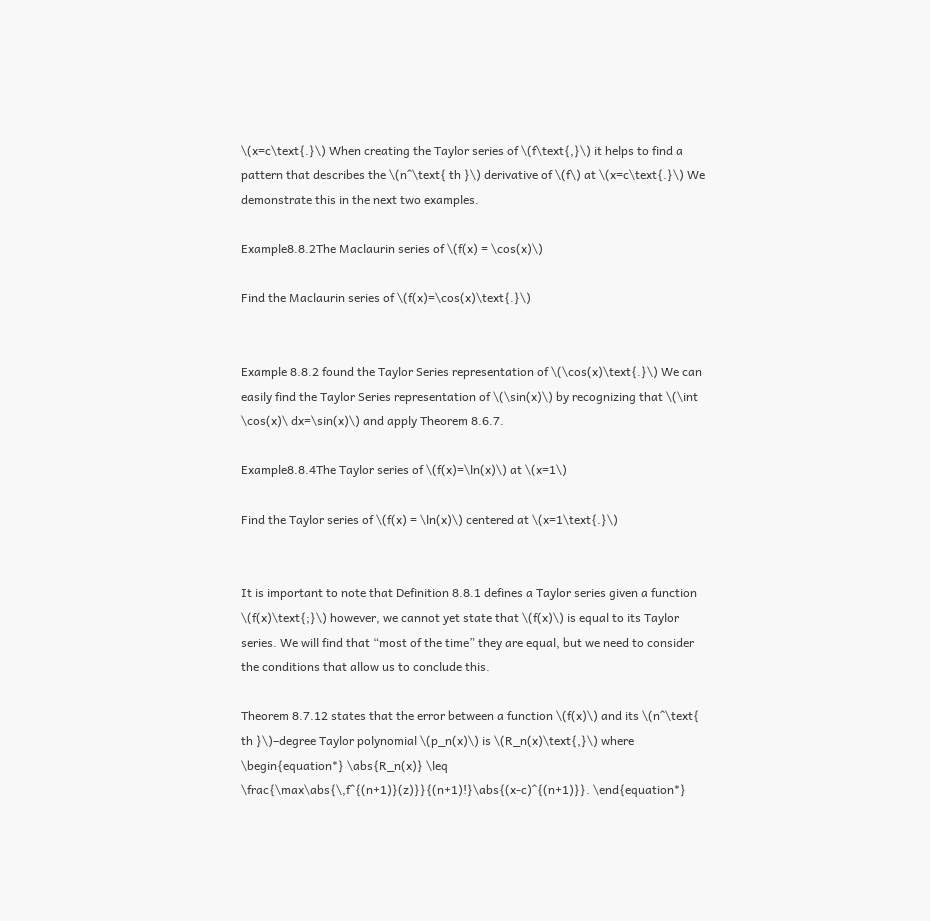\(x=c\text{.}\) When creating the Taylor series of \(f\text{,}\) it helps to find a pattern that describes the \(n^\text{ th }\) derivative of \(f\) at \(x=c\text{.}\) We demonstrate this in the next two examples.

Example8.8.2The Maclaurin series of \(f(x) = \cos(x)\)

Find the Maclaurin series of \(f(x)=\cos(x)\text{.}\)


Example 8.8.2 found the Taylor Series representation of \(\cos(x)\text{.}\) We can easily find the Taylor Series representation of \(\sin(x)\) by recognizing that \(\int \cos(x)\ dx=\sin(x)\) and apply Theorem 8.6.7.

Example8.8.4The Taylor series of \(f(x)=\ln(x)\) at \(x=1\)

Find the Taylor series of \(f(x) = \ln(x)\) centered at \(x=1\text{.}\)


It is important to note that Definition 8.8.1 defines a Taylor series given a function \(f(x)\text{;}\) however, we cannot yet state that \(f(x)\) is equal to its Taylor series. We will find that “most of the time” they are equal, but we need to consider the conditions that allow us to conclude this.

Theorem 8.7.12 states that the error between a function \(f(x)\) and its \(n^\text{ th }\)–degree Taylor polynomial \(p_n(x)\) is \(R_n(x)\text{,}\) where \begin{equation*} \abs{R_n(x)} \leq \frac{\max\abs{\,f^{(n+1)}(z)}}{(n+1)!}\abs{(x-c)^{(n+1)}}. \end{equation*}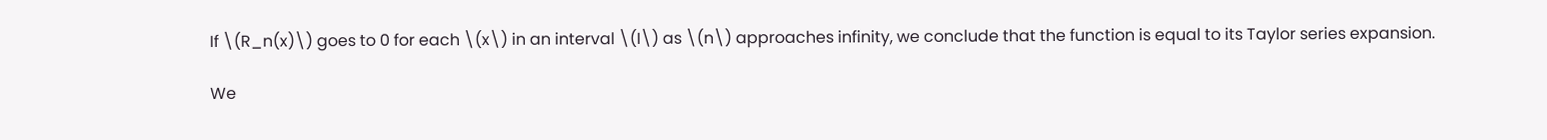If \(R_n(x)\) goes to 0 for each \(x\) in an interval \(I\) as \(n\) approaches infinity, we conclude that the function is equal to its Taylor series expansion.

We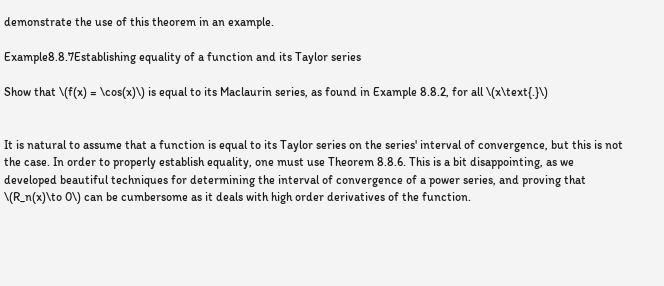demonstrate the use of this theorem in an example.

Example8.8.7Establishing equality of a function and its Taylor series

Show that \(f(x) = \cos(x)\) is equal to its Maclaurin series, as found in Example 8.8.2, for all \(x\text{.}\)


It is natural to assume that a function is equal to its Taylor series on the series' interval of convergence, but this is not the case. In order to properly establish equality, one must use Theorem 8.8.6. This is a bit disappointing, as we developed beautiful techniques for determining the interval of convergence of a power series, and proving that \(R_n(x)\to 0\) can be cumbersome as it deals with high order derivatives of the function.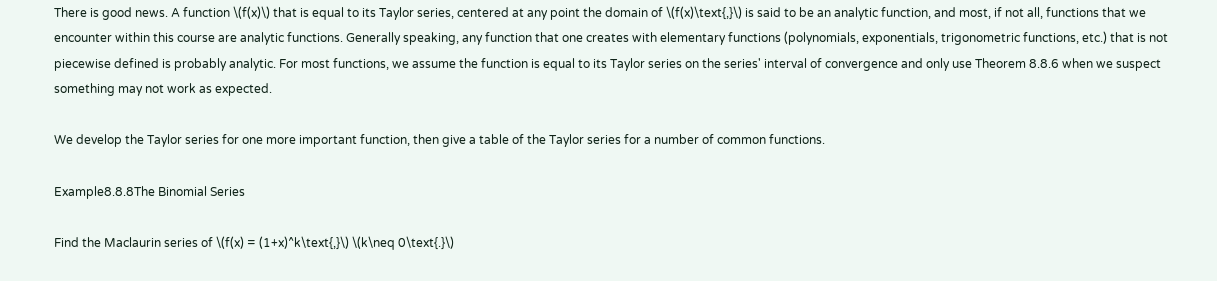There is good news. A function \(f(x)\) that is equal to its Taylor series, centered at any point the domain of \(f(x)\text{,}\) is said to be an analytic function, and most, if not all, functions that we encounter within this course are analytic functions. Generally speaking, any function that one creates with elementary functions (polynomials, exponentials, trigonometric functions, etc.) that is not piecewise defined is probably analytic. For most functions, we assume the function is equal to its Taylor series on the series' interval of convergence and only use Theorem 8.8.6 when we suspect something may not work as expected.

We develop the Taylor series for one more important function, then give a table of the Taylor series for a number of common functions.

Example8.8.8The Binomial Series

Find the Maclaurin series of \(f(x) = (1+x)^k\text{,}\) \(k\neq 0\text{.}\)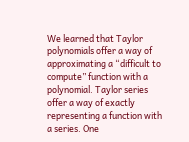We learned that Taylor polynomials offer a way of approximating a “difficult to compute” function with a polynomial. Taylor series offer a way of exactly representing a function with a series. One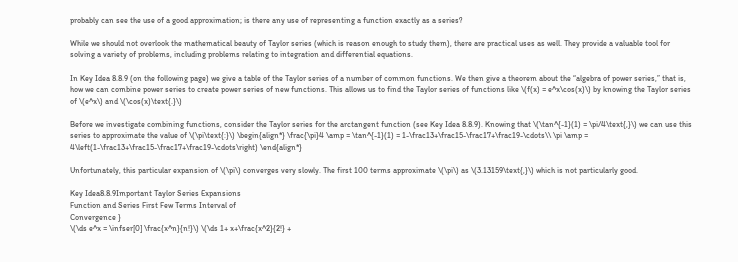probably can see the use of a good approximation; is there any use of representing a function exactly as a series?

While we should not overlook the mathematical beauty of Taylor series (which is reason enough to study them), there are practical uses as well. They provide a valuable tool for solving a variety of problems, including problems relating to integration and differential equations.

In Key Idea 8.8.9 (on the following page) we give a table of the Taylor series of a number of common functions. We then give a theorem about the “algebra of power series,” that is, how we can combine power series to create power series of new functions. This allows us to find the Taylor series of functions like \(f(x) = e^x\cos(x)\) by knowing the Taylor series of \(e^x\) and \(\cos(x)\text{.}\)

Before we investigate combining functions, consider the Taylor series for the arctangent function (see Key Idea 8.8.9). Knowing that \(\tan^{-1}(1) = \pi/4\text{,}\) we can use this series to approximate the value of \(\pi\text{:}\) \begin{align*} \frac{\pi}4 \amp = \tan^{-1}(1) = 1-\frac13+\frac15-\frac17+\frac19-\cdots\\ \pi \amp = 4\left(1-\frac13+\frac15-\frac17+\frac19-\cdots\right) \end{align*}

Unfortunately, this particular expansion of \(\pi\) converges very slowly. The first 100 terms approximate \(\pi\) as \(3.13159\text{,}\) which is not particularly good.

Key Idea8.8.9Important Taylor Series Expansions
Function and Series First Few Terms Interval of
Convergence }
\(\ds e^x = \infser[0] \frac{x^n}{n!}\) \(\ds 1+ x+\frac{x^2}{2!} +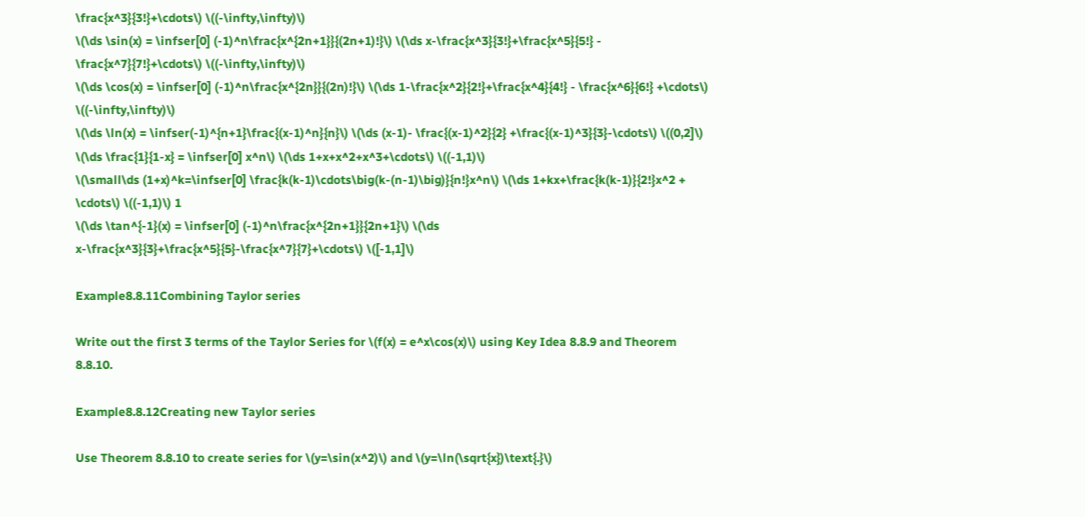\frac{x^3}{3!}+\cdots\) \((-\infty,\infty)\)
\(\ds \sin(x) = \infser[0] (-1)^n\frac{x^{2n+1}}{(2n+1)!}\) \(\ds x-\frac{x^3}{3!}+\frac{x^5}{5!} - \frac{x^7}{7!}+\cdots\) \((-\infty,\infty)\)
\(\ds \cos(x) = \infser[0] (-1)^n\frac{x^{2n}}{(2n)!}\) \(\ds 1-\frac{x^2}{2!}+\frac{x^4}{4!} - \frac{x^6}{6!} +\cdots\) \((-\infty,\infty)\)
\(\ds \ln(x) = \infser(-1)^{n+1}\frac{(x-1)^n}{n}\) \(\ds (x-1)- \frac{(x-1)^2}{2} +\frac{(x-1)^3}{3}-\cdots\) \((0,2]\)
\(\ds \frac{1}{1-x} = \infser[0] x^n\) \(\ds 1+x+x^2+x^3+\cdots\) \((-1,1)\)
\(\small\ds (1+x)^k=\infser[0] \frac{k(k-1)\cdots\big(k-(n-1)\big)}{n!}x^n\) \(\ds 1+kx+\frac{k(k-1)}{2!}x^2 + \cdots\) \((-1,1)\) 1
\(\ds \tan^{-1}(x) = \infser[0] (-1)^n\frac{x^{2n+1}}{2n+1}\) \(\ds x-\frac{x^3}{3}+\frac{x^5}{5}-\frac{x^7}{7}+\cdots\) \([-1,1]\)

Example8.8.11Combining Taylor series

Write out the first 3 terms of the Taylor Series for \(f(x) = e^x\cos(x)\) using Key Idea 8.8.9 and Theorem 8.8.10.

Example8.8.12Creating new Taylor series

Use Theorem 8.8.10 to create series for \(y=\sin(x^2)\) and \(y=\ln(\sqrt{x})\text{.}\)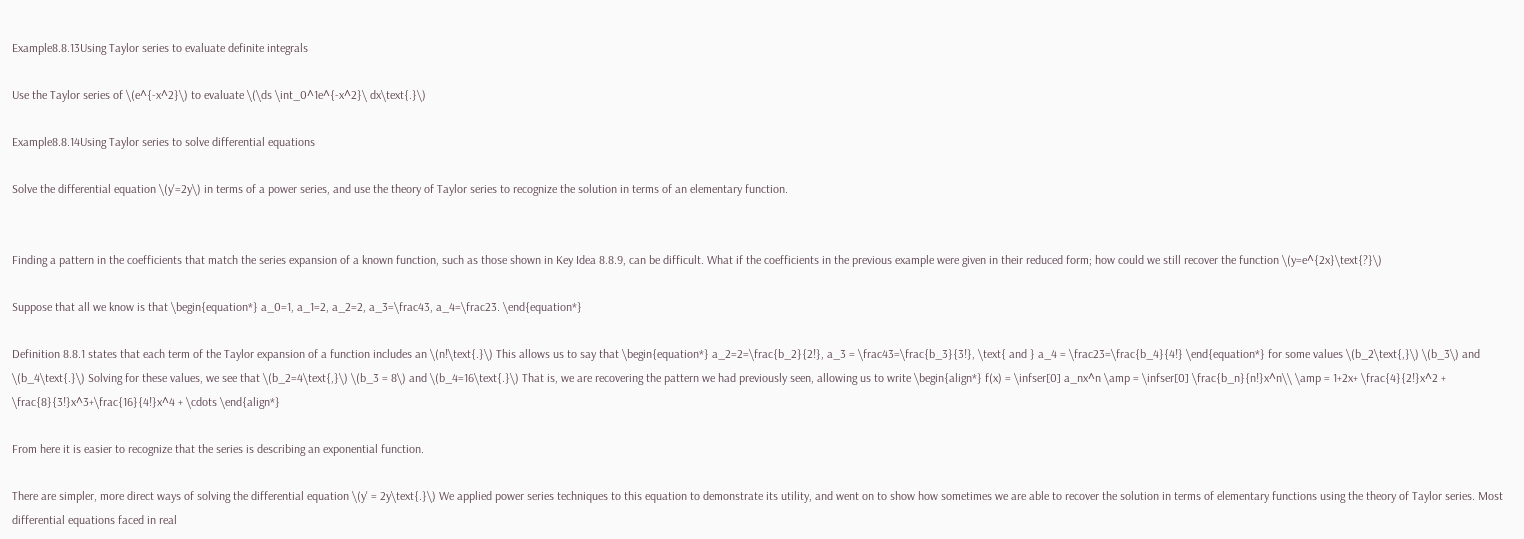Example8.8.13Using Taylor series to evaluate definite integrals

Use the Taylor series of \(e^{-x^2}\) to evaluate \(\ds \int_0^1e^{-x^2}\ dx\text{.}\)

Example8.8.14Using Taylor series to solve differential equations

Solve the differential equation \(y'=2y\) in terms of a power series, and use the theory of Taylor series to recognize the solution in terms of an elementary function.


Finding a pattern in the coefficients that match the series expansion of a known function, such as those shown in Key Idea 8.8.9, can be difficult. What if the coefficients in the previous example were given in their reduced form; how could we still recover the function \(y=e^{2x}\text{?}\)

Suppose that all we know is that \begin{equation*} a_0=1, a_1=2, a_2=2, a_3=\frac43, a_4=\frac23. \end{equation*}

Definition 8.8.1 states that each term of the Taylor expansion of a function includes an \(n!\text{.}\) This allows us to say that \begin{equation*} a_2=2=\frac{b_2}{2!}, a_3 = \frac43=\frac{b_3}{3!}, \text{ and } a_4 = \frac23=\frac{b_4}{4!} \end{equation*} for some values \(b_2\text{,}\) \(b_3\) and \(b_4\text{.}\) Solving for these values, we see that \(b_2=4\text{,}\) \(b_3 = 8\) and \(b_4=16\text{.}\) That is, we are recovering the pattern we had previously seen, allowing us to write \begin{align*} f(x) = \infser[0] a_nx^n \amp = \infser[0] \frac{b_n}{n!}x^n\\ \amp = 1+2x+ \frac{4}{2!}x^2 + \frac{8}{3!}x^3+\frac{16}{4!}x^4 + \cdots \end{align*}

From here it is easier to recognize that the series is describing an exponential function.

There are simpler, more direct ways of solving the differential equation \(y' = 2y\text{.}\) We applied power series techniques to this equation to demonstrate its utility, and went on to show how sometimes we are able to recover the solution in terms of elementary functions using the theory of Taylor series. Most differential equations faced in real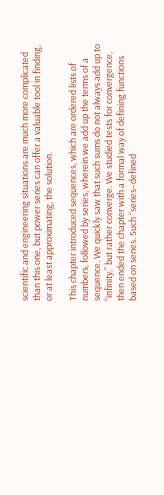scientific and engineering situations are much more complicated than this one, but power series can offer a valuable tool in finding, or at least approximating, the solution.

This chapter introduced sequences, which are ordered lists of numbers, followed by series, wherein we add up the terms of a sequence. We quickly saw that such sums do not always add up to “infinity,” but rather converge. We studied tests for convergence, then ended the chapter with a formal way of defining functions based on series. Such “series–defined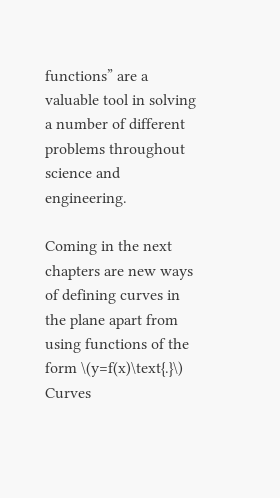functions” are a valuable tool in solving a number of different problems throughout science and engineering.

Coming in the next chapters are new ways of defining curves in the plane apart from using functions of the form \(y=f(x)\text{.}\) Curves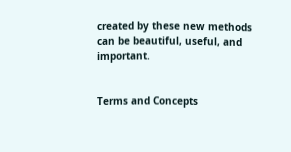created by these new methods can be beautiful, useful, and important.


Terms and Concepts